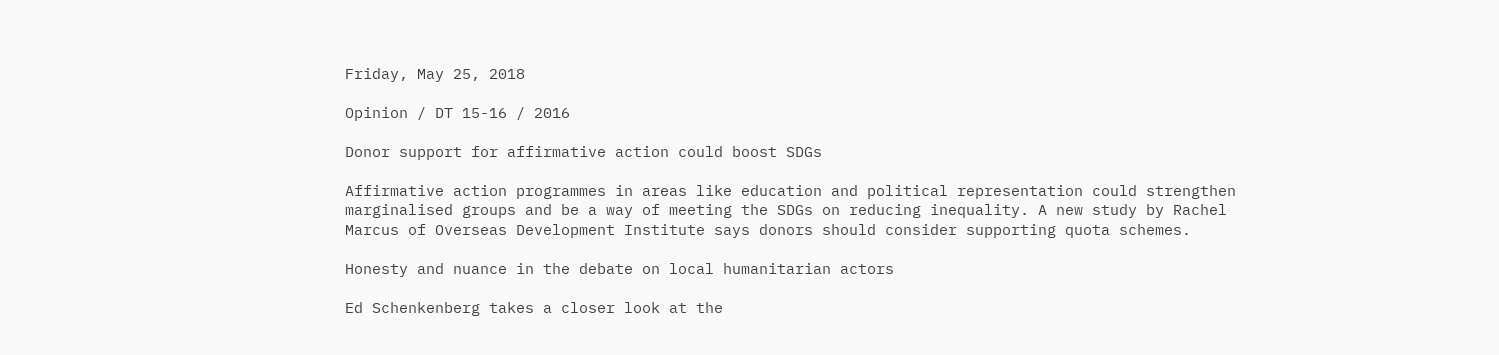Friday, May 25, 2018

Opinion / DT 15-16 / 2016

Donor support for affirmative action could boost SDGs

Affirmative action programmes in areas like education and political representation could strengthen marginalised groups and be a way of meeting the SDGs on reducing inequality. A new study by Rachel Marcus of Overseas Development Institute says donors should consider supporting quota schemes.

Honesty and nuance in the debate on local humanitarian actors

Ed Schenkenberg takes a closer look at the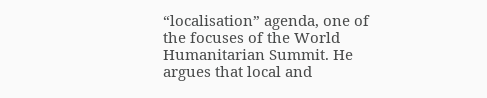“localisation” agenda, one of the focuses of the World Humanitarian Summit. He argues that local and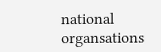national organsations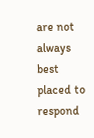are not always best placed to respond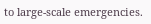to large-scale emergencies.